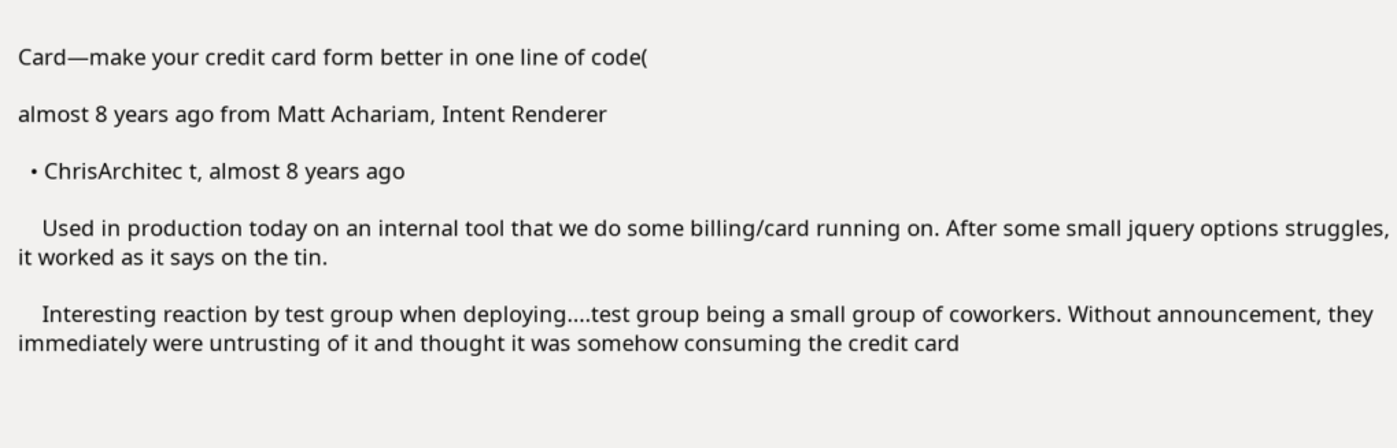Card—make your credit card form better in one line of code(

almost 8 years ago from Matt Achariam, Intent Renderer

  • ChrisArchitec t, almost 8 years ago

    Used in production today on an internal tool that we do some billing/card running on. After some small jquery options struggles, it worked as it says on the tin.

    Interesting reaction by test group when deploying....test group being a small group of coworkers. Without announcement, they immediately were untrusting of it and thought it was somehow consuming the credit card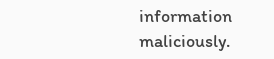information maliciously.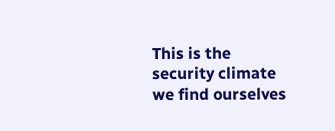This is the security climate we find ourselves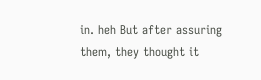in. heh But after assuring them, they thought it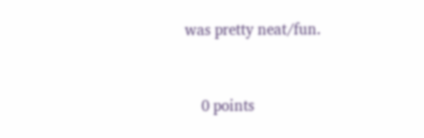was pretty neat/fun.


    0 points